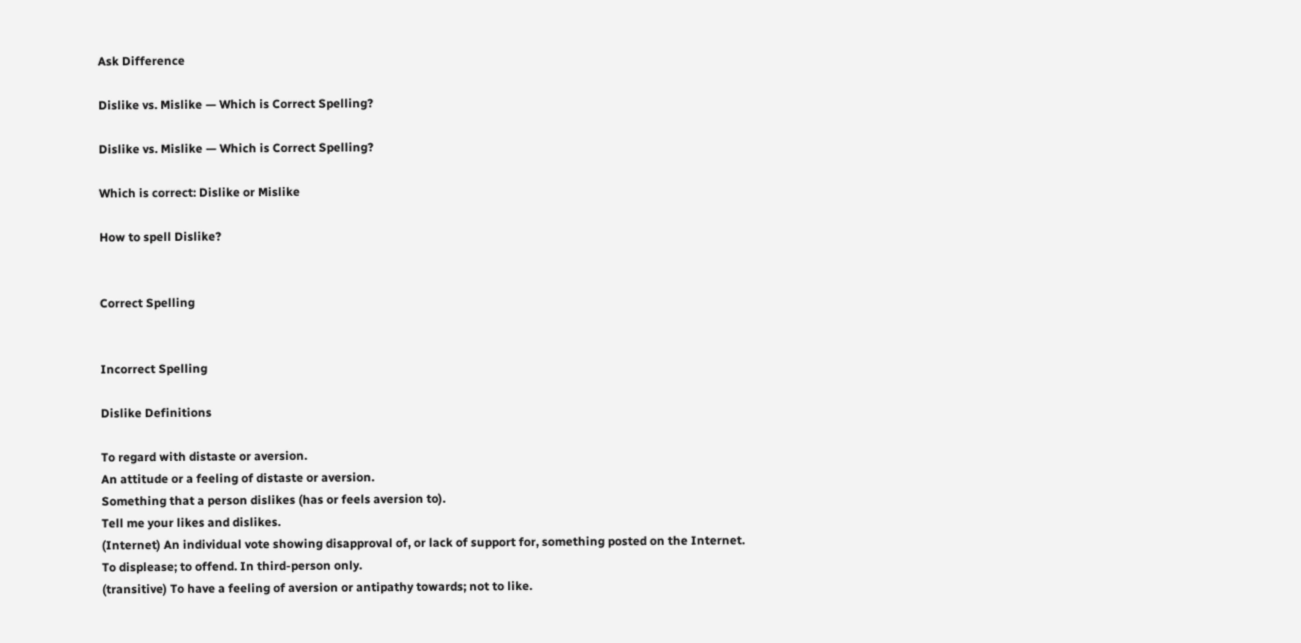Ask Difference

Dislike vs. Mislike — Which is Correct Spelling?

Dislike vs. Mislike — Which is Correct Spelling?

Which is correct: Dislike or Mislike

How to spell Dislike?


Correct Spelling


Incorrect Spelling

Dislike Definitions

To regard with distaste or aversion.
An attitude or a feeling of distaste or aversion.
Something that a person dislikes (has or feels aversion to).
Tell me your likes and dislikes.
(Internet) An individual vote showing disapproval of, or lack of support for, something posted on the Internet.
To displease; to offend. In third-person only.
(transitive) To have a feeling of aversion or antipathy towards; not to like.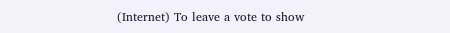(Internet) To leave a vote to show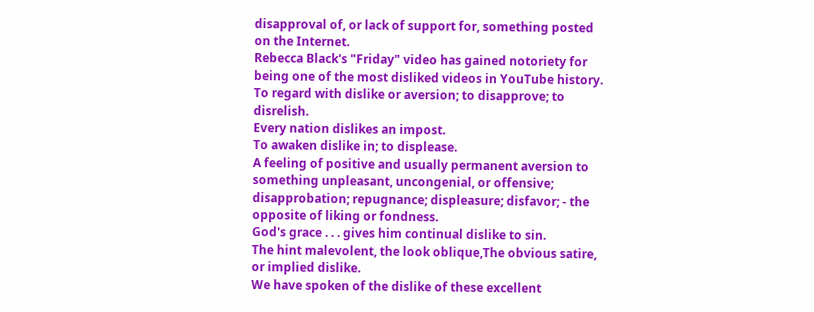disapproval of, or lack of support for, something posted on the Internet.
Rebecca Black's "Friday" video has gained notoriety for being one of the most disliked videos in YouTube history.
To regard with dislike or aversion; to disapprove; to disrelish.
Every nation dislikes an impost.
To awaken dislike in; to displease.
A feeling of positive and usually permanent aversion to something unpleasant, uncongenial, or offensive; disapprobation; repugnance; displeasure; disfavor; - the opposite of liking or fondness.
God's grace . . . gives him continual dislike to sin.
The hint malevolent, the look oblique,The obvious satire, or implied dislike.
We have spoken of the dislike of these excellent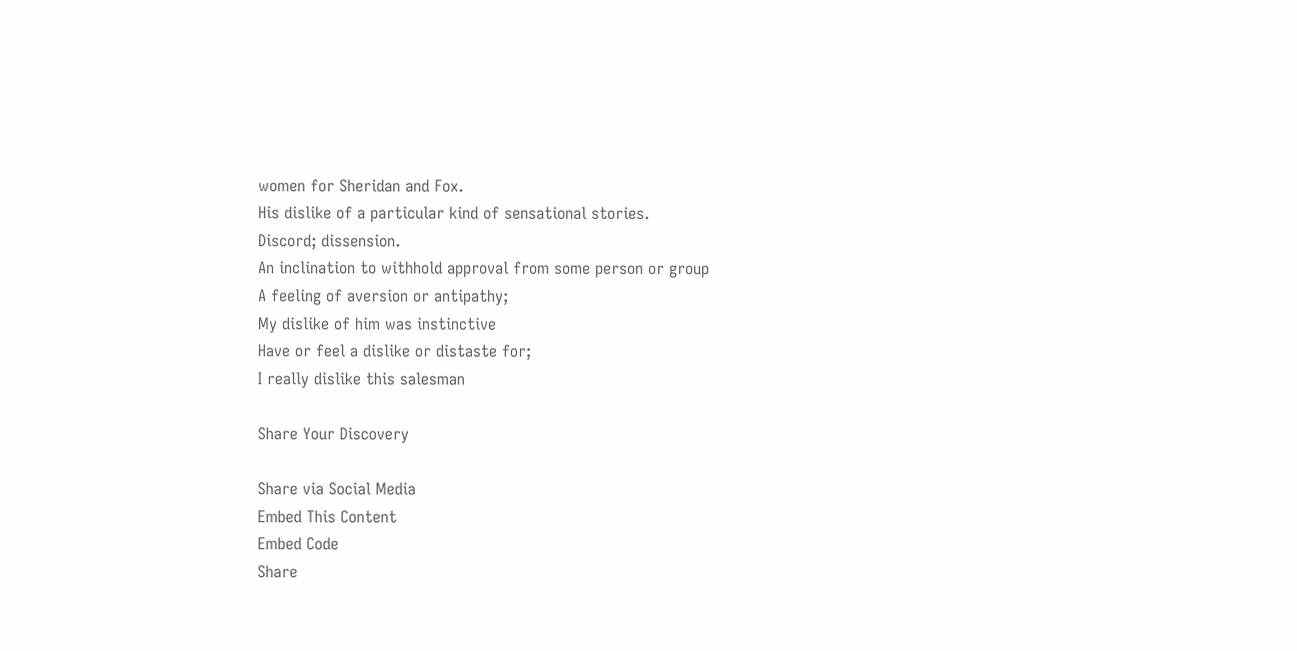women for Sheridan and Fox.
His dislike of a particular kind of sensational stories.
Discord; dissension.
An inclination to withhold approval from some person or group
A feeling of aversion or antipathy;
My dislike of him was instinctive
Have or feel a dislike or distaste for;
I really dislike this salesman

Share Your Discovery

Share via Social Media
Embed This Content
Embed Code
Share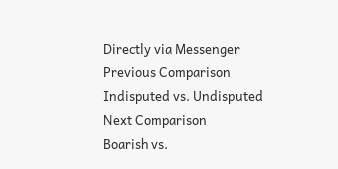Directly via Messenger
Previous Comparison
Indisputed vs. Undisputed
Next Comparison
Boarish vs.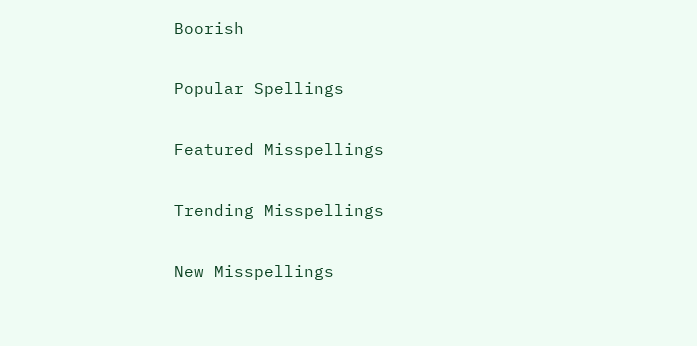Boorish

Popular Spellings

Featured Misspellings

Trending Misspellings

New Misspellings